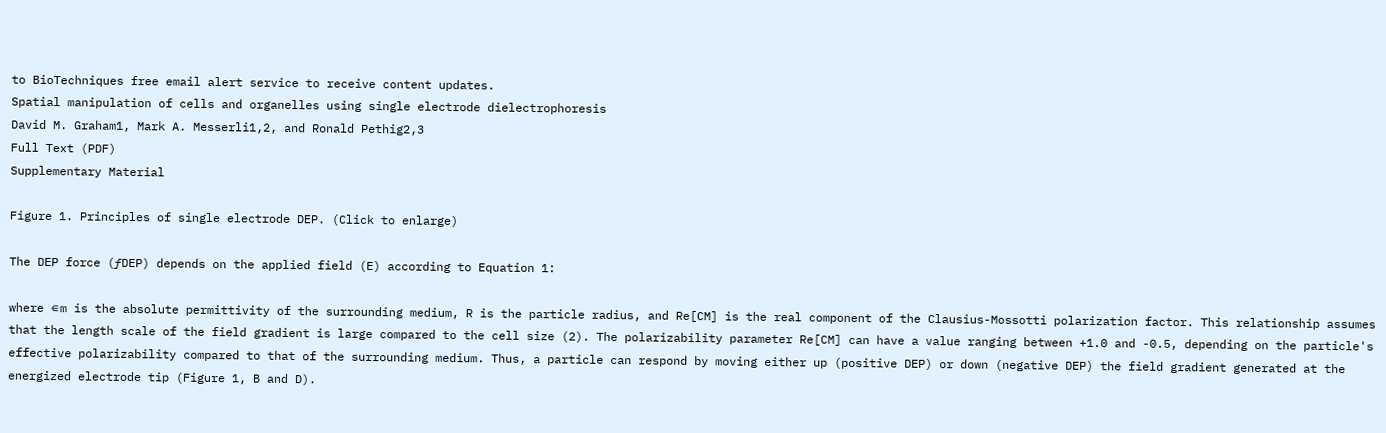to BioTechniques free email alert service to receive content updates.
Spatial manipulation of cells and organelles using single electrode dielectrophoresis
David M. Graham1, Mark A. Messerli1,2, and Ronald Pethig2,3
Full Text (PDF)
Supplementary Material

Figure 1. Principles of single electrode DEP. (Click to enlarge)

The DEP force (ƒDEP) depends on the applied field (E) according to Equation 1:

where ∊m is the absolute permittivity of the surrounding medium, R is the particle radius, and Re[CM] is the real component of the Clausius-Mossotti polarization factor. This relationship assumes that the length scale of the field gradient is large compared to the cell size (2). The polarizability parameter Re[CM] can have a value ranging between +1.0 and -0.5, depending on the particle's effective polarizability compared to that of the surrounding medium. Thus, a particle can respond by moving either up (positive DEP) or down (negative DEP) the field gradient generated at the energized electrode tip (Figure 1, B and D).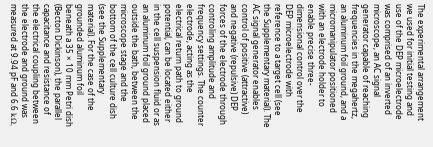The experimental arrangement we used for initial testing and use of the DEP microelectrode was comprised of an inverted microscope, an AC signal generator capable of reaching frequencies in the megahertz, an aluminum foil ground, and a micromanipulator positioned with an electrode holder to enable precise three-dimensional control over the DEP microelectrode with reference to a target cell (see the Supplementary material). The AC signal generator enables control of positive (attractive) and negative (repulsive) DEP forces of the electrode through controling amplitude and frequency settings. The counter electrode, acting as the electrical return path to ground potential, can be located either in the cell suspension fluid or as an aluminum foil ground placed outside the bath, between the microscope stage and the bottom of the cell culture dish (see the Supplementary material). For the case of the grounded aluminum foil beneath a 35 × 10 mm Petri dish (Becton Dickinson), the parallel capacitance and resistance of the electrical coupling between the electrode and ground was measured at 9.94 pF and 6.6 kΩ,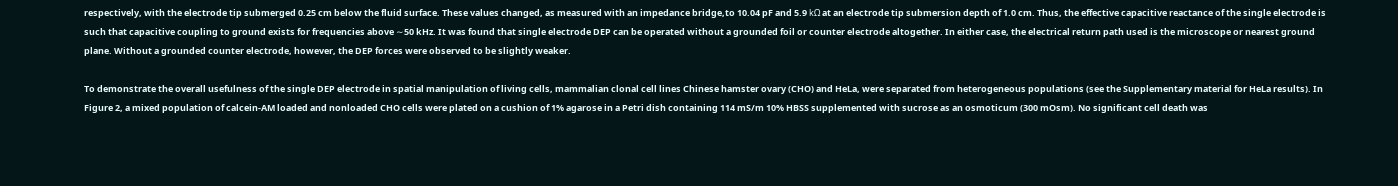respectively, with the electrode tip submerged 0.25 cm below the fluid surface. These values changed, as measured with an impedance bridge,to 10.04 pF and 5.9 kΩ at an electrode tip submersion depth of 1.0 cm. Thus, the effective capacitive reactance of the single electrode is such that capacitive coupling to ground exists for frequencies above ∼50 kHz. It was found that single electrode DEP can be operated without a grounded foil or counter electrode altogether. In either case, the electrical return path used is the microscope or nearest ground plane. Without a grounded counter electrode, however, the DEP forces were observed to be slightly weaker.

To demonstrate the overall usefulness of the single DEP electrode in spatial manipulation of living cells, mammalian clonal cell lines Chinese hamster ovary (CHO) and HeLa, were separated from heterogeneous populations (see the Supplementary material for HeLa results). In Figure 2, a mixed population of calcein-AM loaded and nonloaded CHO cells were plated on a cushion of 1% agarose in a Petri dish containing 114 mS/m 10% HBSS supplemented with sucrose as an osmoticum (300 mOsm). No significant cell death was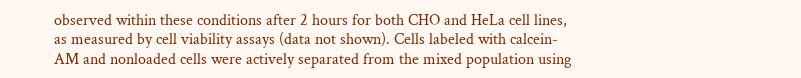observed within these conditions after 2 hours for both CHO and HeLa cell lines, as measured by cell viability assays (data not shown). Cells labeled with calcein-AM and nonloaded cells were actively separated from the mixed population using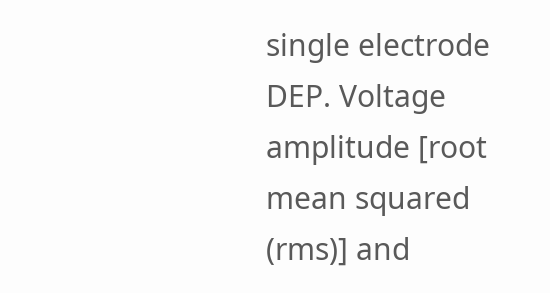single electrode DEP. Voltage amplitude [root mean squared (rms)] and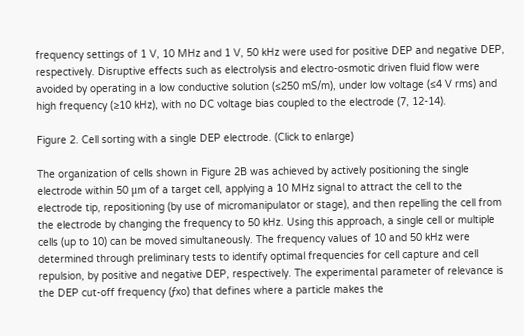frequency settings of 1 V, 10 MHz and 1 V, 50 kHz were used for positive DEP and negative DEP, respectively. Disruptive effects such as electrolysis and electro-osmotic driven fluid flow were avoided by operating in a low conductive solution (≤250 mS/m), under low voltage (≤4 V rms) and high frequency (≥10 kHz), with no DC voltage bias coupled to the electrode (7, 12-14).

Figure 2. Cell sorting with a single DEP electrode. (Click to enlarge)

The organization of cells shown in Figure 2B was achieved by actively positioning the single electrode within 50 μm of a target cell, applying a 10 MHz signal to attract the cell to the electrode tip, repositioning (by use of micromanipulator or stage), and then repelling the cell from the electrode by changing the frequency to 50 kHz. Using this approach, a single cell or multiple cells (up to 10) can be moved simultaneously. The frequency values of 10 and 50 kHz were determined through preliminary tests to identify optimal frequencies for cell capture and cell repulsion, by positive and negative DEP, respectively. The experimental parameter of relevance is the DEP cut-off frequency (ƒxo) that defines where a particle makes the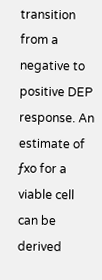transition from a negative to positive DEP response. An estimate of ƒxo for a viable cell can be derived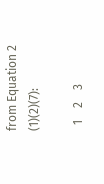from Equation 2 (1)(2)(7):

  1    2    3